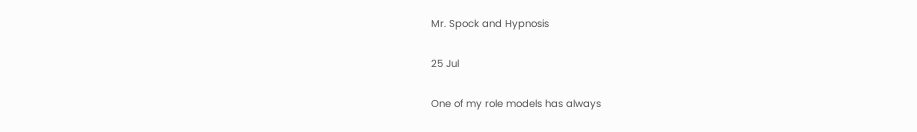Mr. Spock and Hypnosis

25 Jul

One of my role models has always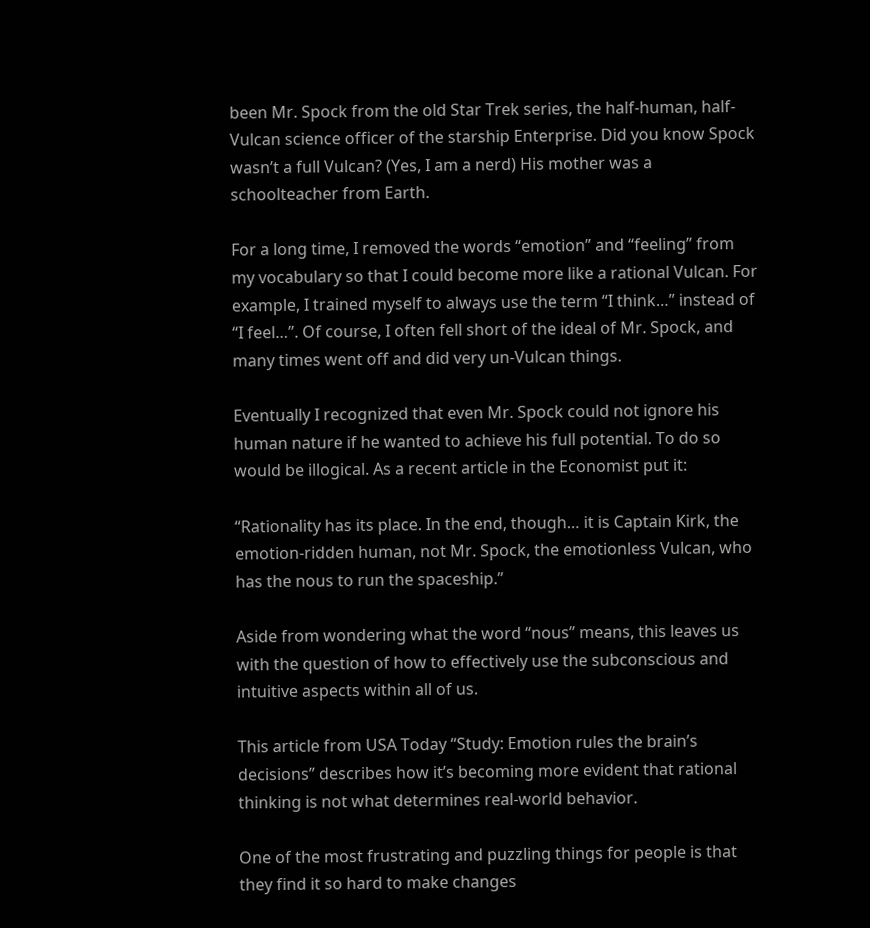been Mr. Spock from the old Star Trek series, the half-human, half-Vulcan science officer of the starship Enterprise. Did you know Spock wasn’t a full Vulcan? (Yes, I am a nerd) His mother was a schoolteacher from Earth.

For a long time, I removed the words “emotion” and “feeling” from my vocabulary so that I could become more like a rational Vulcan. For example, I trained myself to always use the term “I think…” instead of “I feel…”. Of course, I often fell short of the ideal of Mr. Spock, and many times went off and did very un-Vulcan things.

Eventually I recognized that even Mr. Spock could not ignore his human nature if he wanted to achieve his full potential. To do so would be illogical. As a recent article in the Economist put it:

“Rationality has its place. In the end, though… it is Captain Kirk, the emotion-ridden human, not Mr. Spock, the emotionless Vulcan, who has the nous to run the spaceship.”

Aside from wondering what the word “nous” means, this leaves us with the question of how to effectively use the subconscious and intuitive aspects within all of us.

This article from USA Today “Study: Emotion rules the brain’s decisions” describes how it’s becoming more evident that rational thinking is not what determines real-world behavior.

One of the most frustrating and puzzling things for people is that they find it so hard to make changes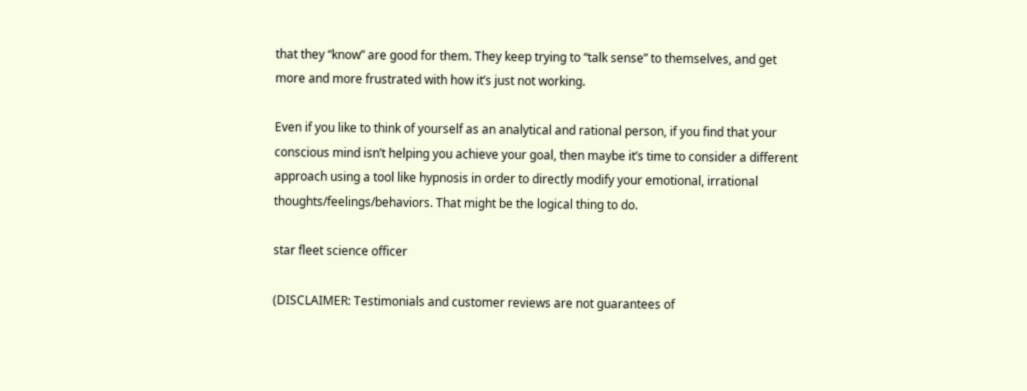that they “know” are good for them. They keep trying to “talk sense” to themselves, and get more and more frustrated with how it’s just not working.

Even if you like to think of yourself as an analytical and rational person, if you find that your conscious mind isn’t helping you achieve your goal, then maybe it’s time to consider a different approach using a tool like hypnosis in order to directly modify your emotional, irrational thoughts/feelings/behaviors. That might be the logical thing to do.

star fleet science officer

(DISCLAIMER: Testimonials and customer reviews are not guarantees of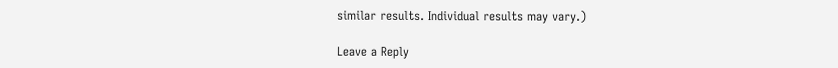similar results. Individual results may vary.)

Leave a Reply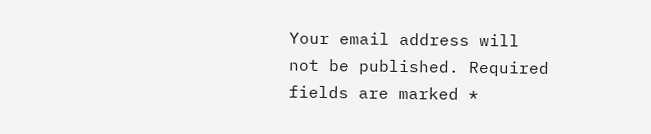Your email address will not be published. Required fields are marked *